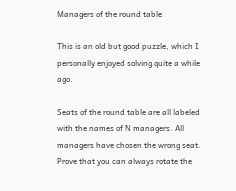Managers of the round table

This is an old but good puzzle, which I personally enjoyed solving quite a while ago.

Seats of the round table are all labeled with the names of N managers. All managers have chosen the wrong seat. Prove that you can always rotate the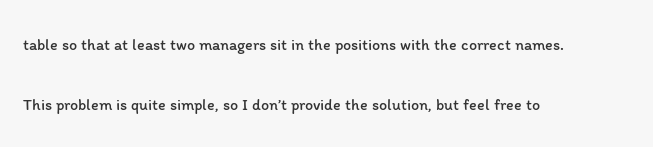table so that at least two managers sit in the positions with the correct names.

This problem is quite simple, so I don’t provide the solution, but feel free to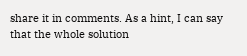share it in comments. As a hint, I can say that the whole solution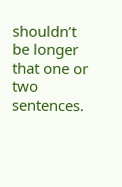shouldn’t be longer that one or two sentences.